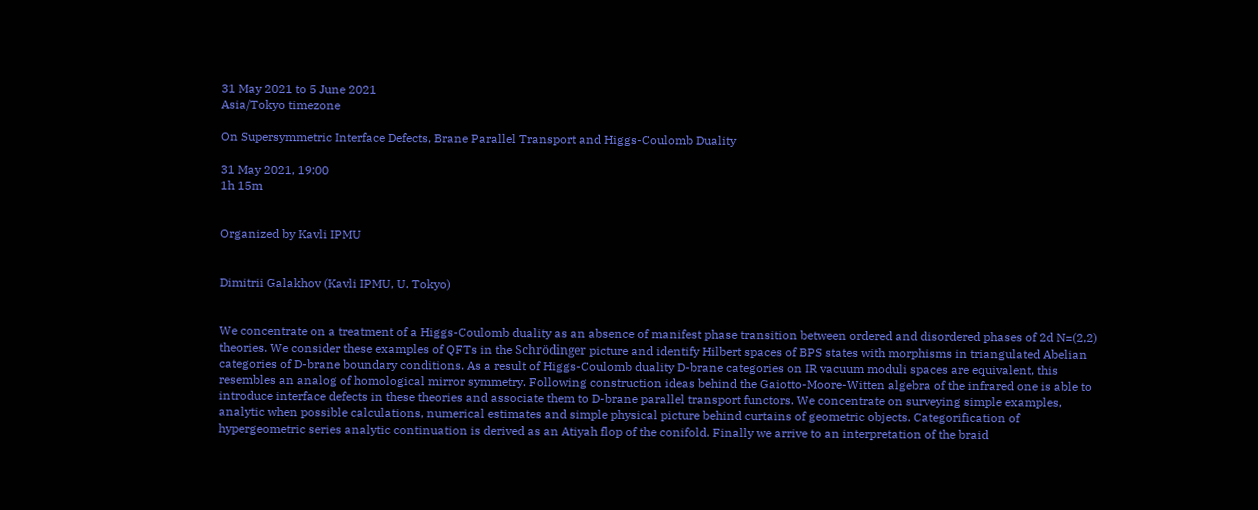31 May 2021 to 5 June 2021
Asia/Tokyo timezone

On Supersymmetric Interface Defects, Brane Parallel Transport and Higgs-Coulomb Duality

31 May 2021, 19:00
1h 15m


Organized by Kavli IPMU


Dimitrii Galakhov (Kavli IPMU, U. Tokyo)


We concentrate on a treatment of a Higgs-Coulomb duality as an absence of manifest phase transition between ordered and disordered phases of 2d N=(2,2) theories. We consider these examples of QFTs in the Schrödinger picture and identify Hilbert spaces of BPS states with morphisms in triangulated Abelian categories of D-brane boundary conditions. As a result of Higgs-Coulomb duality D-brane categories on IR vacuum moduli spaces are equivalent, this resembles an analog of homological mirror symmetry. Following construction ideas behind the Gaiotto-Moore-Witten algebra of the infrared one is able to introduce interface defects in these theories and associate them to D-brane parallel transport functors. We concentrate on surveying simple examples, analytic when possible calculations, numerical estimates and simple physical picture behind curtains of geometric objects. Categorification of hypergeometric series analytic continuation is derived as an Atiyah flop of the conifold. Finally we arrive to an interpretation of the braid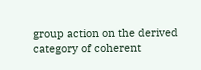group action on the derived category of coherent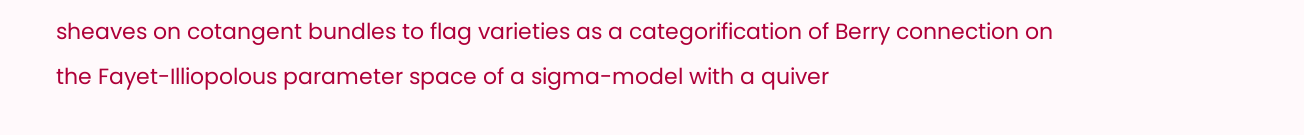sheaves on cotangent bundles to flag varieties as a categorification of Berry connection on the Fayet-Illiopolous parameter space of a sigma-model with a quiver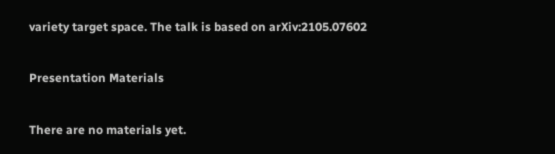variety target space. The talk is based on arXiv:2105.07602

Presentation Materials

There are no materials yet.